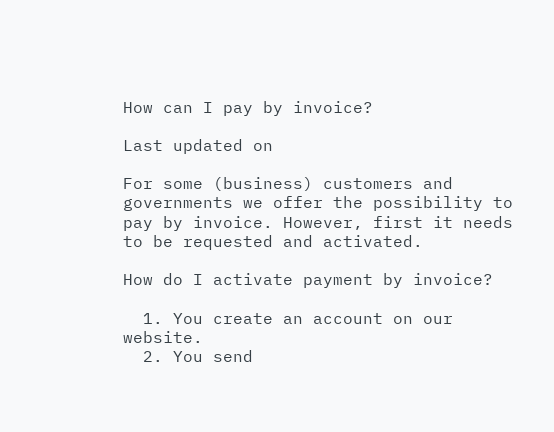How can I pay by invoice?

Last updated on

For some (business) customers and governments we offer the possibility to pay by invoice. However, first it needs to be requested and activated.

How do I activate payment by invoice?

  1. You create an account on our website.
  2. You send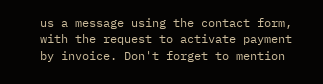us a message using the contact form, with the request to activate payment by invoice. Don't forget to mention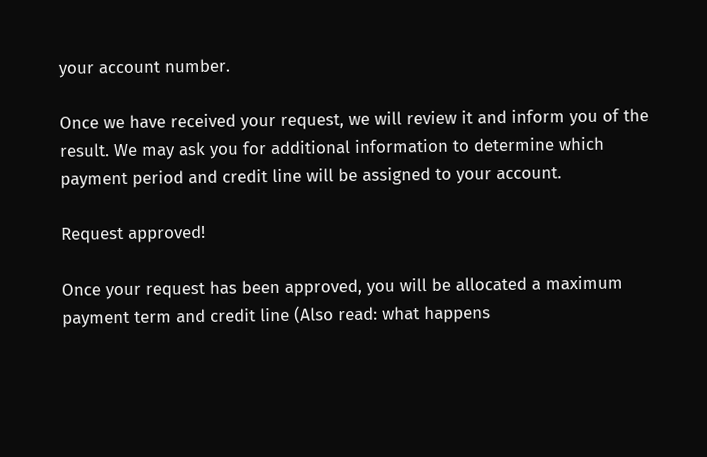your account number.

Once we have received your request, we will review it and inform you of the result. We may ask you for additional information to determine which payment period and credit line will be assigned to your account.

Request approved!

Once your request has been approved, you will be allocated a maximum payment term and credit line (Also read: what happens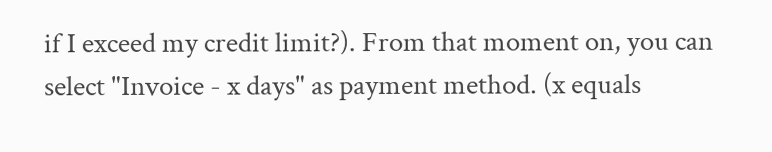if I exceed my credit limit?). From that moment on, you can select "Invoice - x days" as payment method. (x equals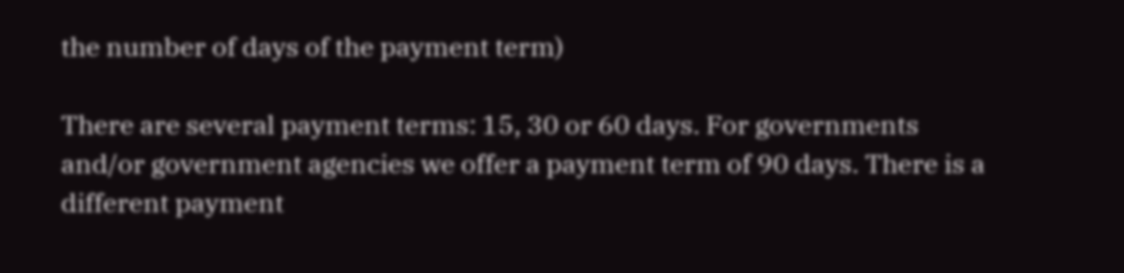the number of days of the payment term)

There are several payment terms: 15, 30 or 60 days. For governments and/or government agencies we offer a payment term of 90 days. There is a different payment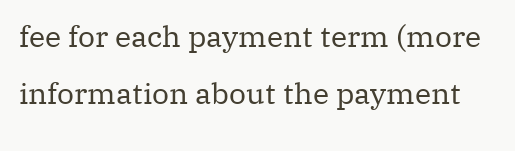fee for each payment term (more information about the payment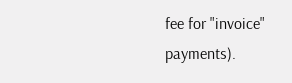fee for "invoice" payments).